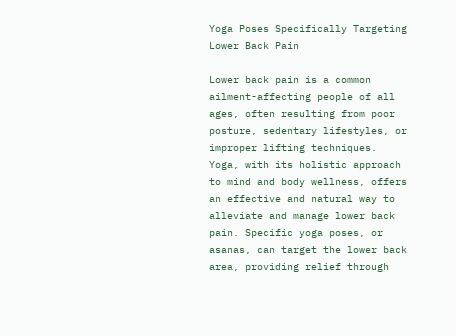Yoga Poses Specifically Targeting Lower Back Pain

Lower back pain is a common ailment-affecting people of all ages, often resulting from poor posture, sedentary lifestyles, or improper lifting techniques. Yoga, with its holistic approach to mind and body wellness, offers an effective and natural way to alleviate and manage lower back pain. Specific yoga poses, or asanas, can target the lower back area, providing relief through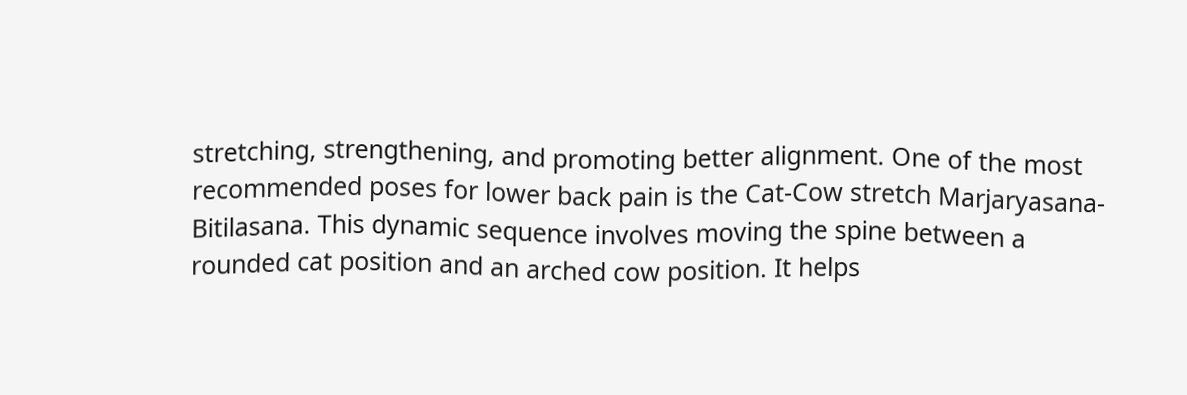stretching, strengthening, and promoting better alignment. One of the most recommended poses for lower back pain is the Cat-Cow stretch Marjaryasana-Bitilasana. This dynamic sequence involves moving the spine between a rounded cat position and an arched cow position. It helps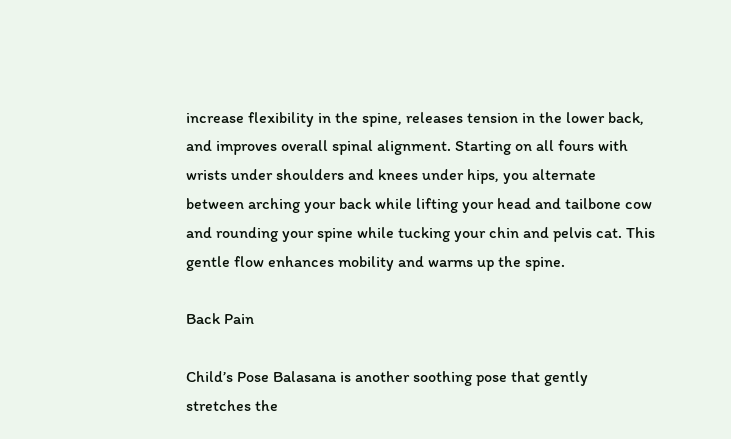increase flexibility in the spine, releases tension in the lower back, and improves overall spinal alignment. Starting on all fours with wrists under shoulders and knees under hips, you alternate between arching your back while lifting your head and tailbone cow and rounding your spine while tucking your chin and pelvis cat. This gentle flow enhances mobility and warms up the spine.

Back Pain

Child’s Pose Balasana is another soothing pose that gently stretches the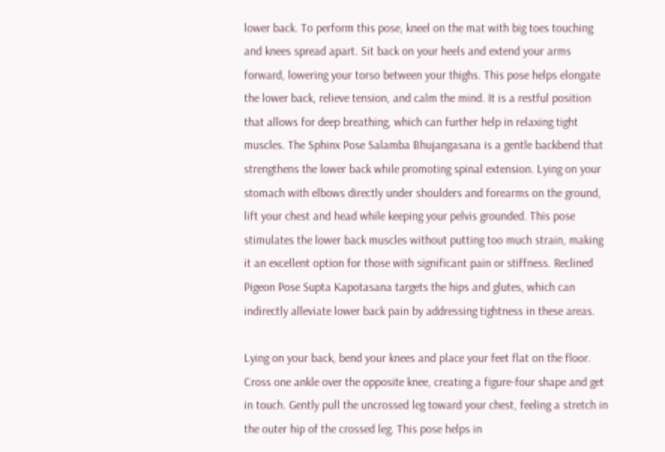lower back. To perform this pose, kneel on the mat with big toes touching and knees spread apart. Sit back on your heels and extend your arms forward, lowering your torso between your thighs. This pose helps elongate the lower back, relieve tension, and calm the mind. It is a restful position that allows for deep breathing, which can further help in relaxing tight muscles. The Sphinx Pose Salamba Bhujangasana is a gentle backbend that strengthens the lower back while promoting spinal extension. Lying on your stomach with elbows directly under shoulders and forearms on the ground, lift your chest and head while keeping your pelvis grounded. This pose stimulates the lower back muscles without putting too much strain, making it an excellent option for those with significant pain or stiffness. Reclined Pigeon Pose Supta Kapotasana targets the hips and glutes, which can indirectly alleviate lower back pain by addressing tightness in these areas.

Lying on your back, bend your knees and place your feet flat on the floor. Cross one ankle over the opposite knee, creating a figure-four shape and get in touch. Gently pull the uncrossed leg toward your chest, feeling a stretch in the outer hip of the crossed leg. This pose helps in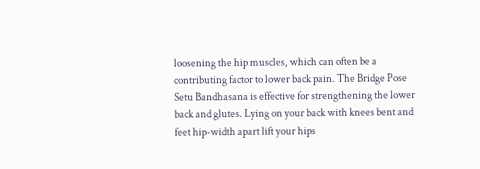loosening the hip muscles, which can often be a contributing factor to lower back pain. The Bridge Pose Setu Bandhasana is effective for strengthening the lower back and glutes. Lying on your back with knees bent and feet hip-width apart lift your hips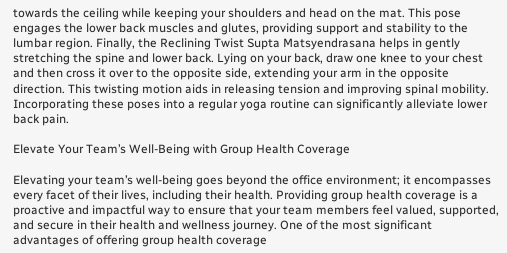towards the ceiling while keeping your shoulders and head on the mat. This pose engages the lower back muscles and glutes, providing support and stability to the lumbar region. Finally, the Reclining Twist Supta Matsyendrasana helps in gently stretching the spine and lower back. Lying on your back, draw one knee to your chest and then cross it over to the opposite side, extending your arm in the opposite direction. This twisting motion aids in releasing tension and improving spinal mobility. Incorporating these poses into a regular yoga routine can significantly alleviate lower back pain.

Elevate Your Team’s Well-Being with Group Health Coverage

Elevating your team’s well-being goes beyond the office environment; it encompasses every facet of their lives, including their health. Providing group health coverage is a proactive and impactful way to ensure that your team members feel valued, supported, and secure in their health and wellness journey. One of the most significant advantages of offering group health coverage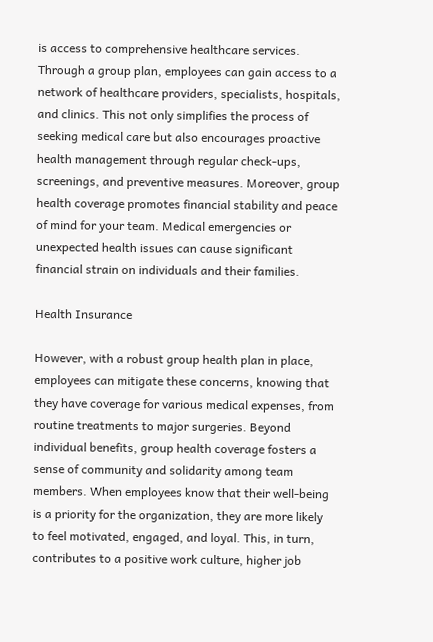is access to comprehensive healthcare services. Through a group plan, employees can gain access to a network of healthcare providers, specialists, hospitals, and clinics. This not only simplifies the process of seeking medical care but also encourages proactive health management through regular check-ups, screenings, and preventive measures. Moreover, group health coverage promotes financial stability and peace of mind for your team. Medical emergencies or unexpected health issues can cause significant financial strain on individuals and their families.

Health Insurance

However, with a robust group health plan in place, employees can mitigate these concerns, knowing that they have coverage for various medical expenses, from routine treatments to major surgeries. Beyond individual benefits, group health coverage fosters a sense of community and solidarity among team members. When employees know that their well-being is a priority for the organization, they are more likely to feel motivated, engaged, and loyal. This, in turn, contributes to a positive work culture, higher job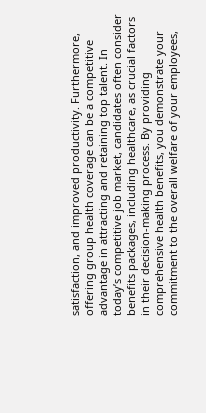satisfaction, and improved productivity. Furthermore, offering group health coverage can be a competitive advantage in attracting and retaining top talent. In today’s competitive job market, candidates often consider benefits packages, including healthcare, as crucial factors in their decision-making process. By providing comprehensive health benefits, you demonstrate your commitment to the overall welfare of your employees,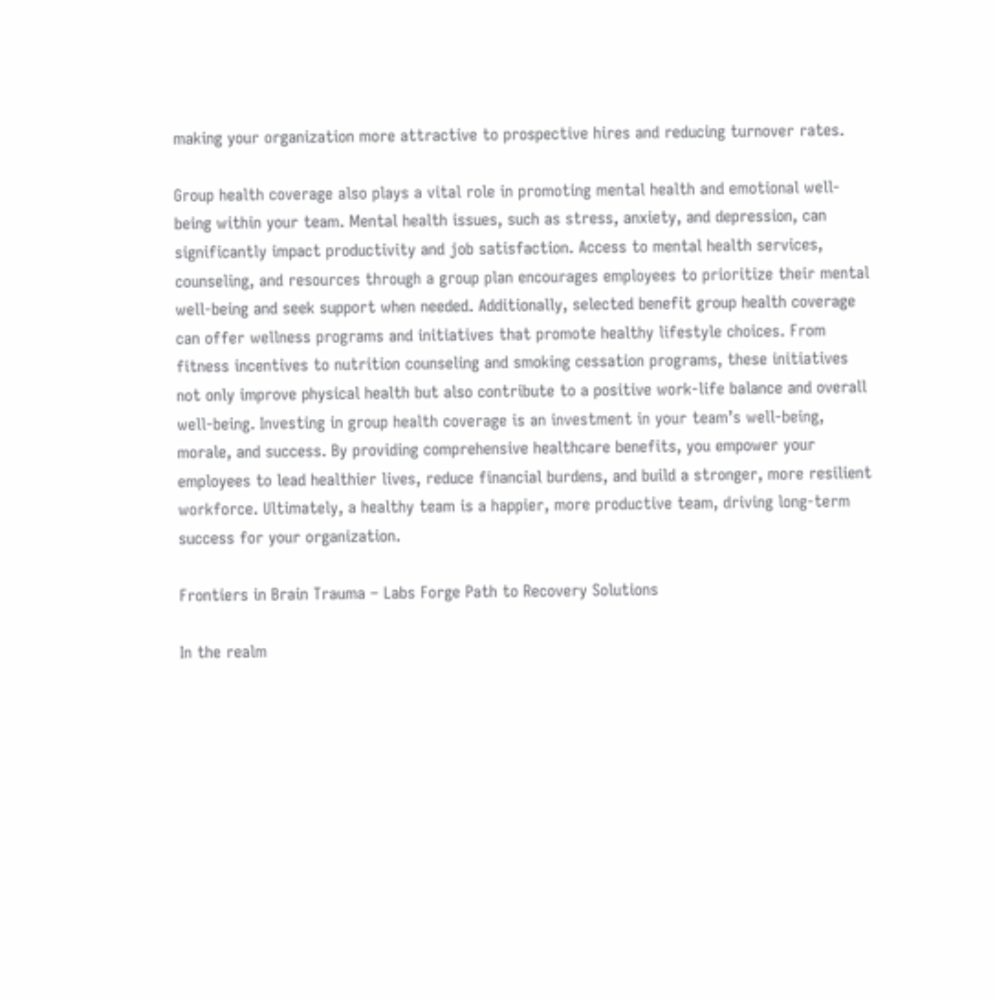making your organization more attractive to prospective hires and reducing turnover rates.

Group health coverage also plays a vital role in promoting mental health and emotional well-being within your team. Mental health issues, such as stress, anxiety, and depression, can significantly impact productivity and job satisfaction. Access to mental health services, counseling, and resources through a group plan encourages employees to prioritize their mental well-being and seek support when needed. Additionally, selected benefit group health coverage can offer wellness programs and initiatives that promote healthy lifestyle choices. From fitness incentives to nutrition counseling and smoking cessation programs, these initiatives not only improve physical health but also contribute to a positive work-life balance and overall well-being. Investing in group health coverage is an investment in your team’s well-being, morale, and success. By providing comprehensive healthcare benefits, you empower your employees to lead healthier lives, reduce financial burdens, and build a stronger, more resilient workforce. Ultimately, a healthy team is a happier, more productive team, driving long-term success for your organization.

Frontiers in Brain Trauma – Labs Forge Path to Recovery Solutions

In the realm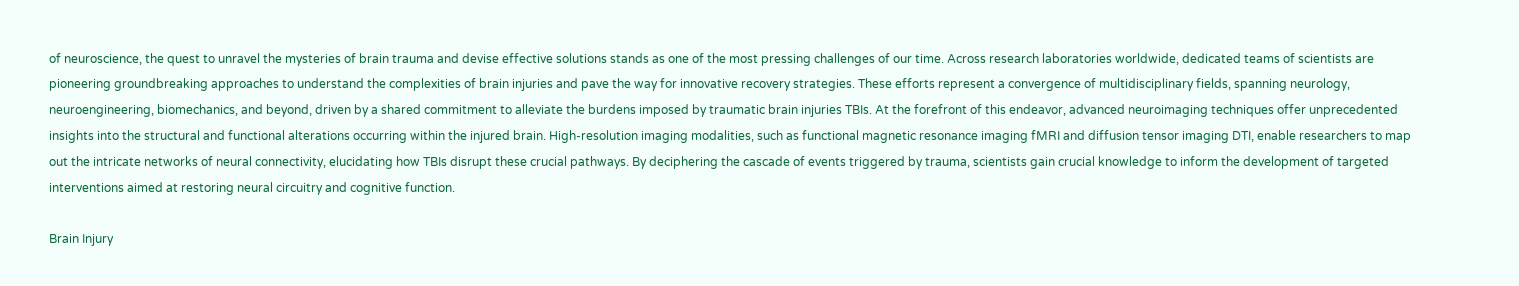of neuroscience, the quest to unravel the mysteries of brain trauma and devise effective solutions stands as one of the most pressing challenges of our time. Across research laboratories worldwide, dedicated teams of scientists are pioneering groundbreaking approaches to understand the complexities of brain injuries and pave the way for innovative recovery strategies. These efforts represent a convergence of multidisciplinary fields, spanning neurology, neuroengineering, biomechanics, and beyond, driven by a shared commitment to alleviate the burdens imposed by traumatic brain injuries TBIs. At the forefront of this endeavor, advanced neuroimaging techniques offer unprecedented insights into the structural and functional alterations occurring within the injured brain. High-resolution imaging modalities, such as functional magnetic resonance imaging fMRI and diffusion tensor imaging DTI, enable researchers to map out the intricate networks of neural connectivity, elucidating how TBIs disrupt these crucial pathways. By deciphering the cascade of events triggered by trauma, scientists gain crucial knowledge to inform the development of targeted interventions aimed at restoring neural circuitry and cognitive function.

Brain Injury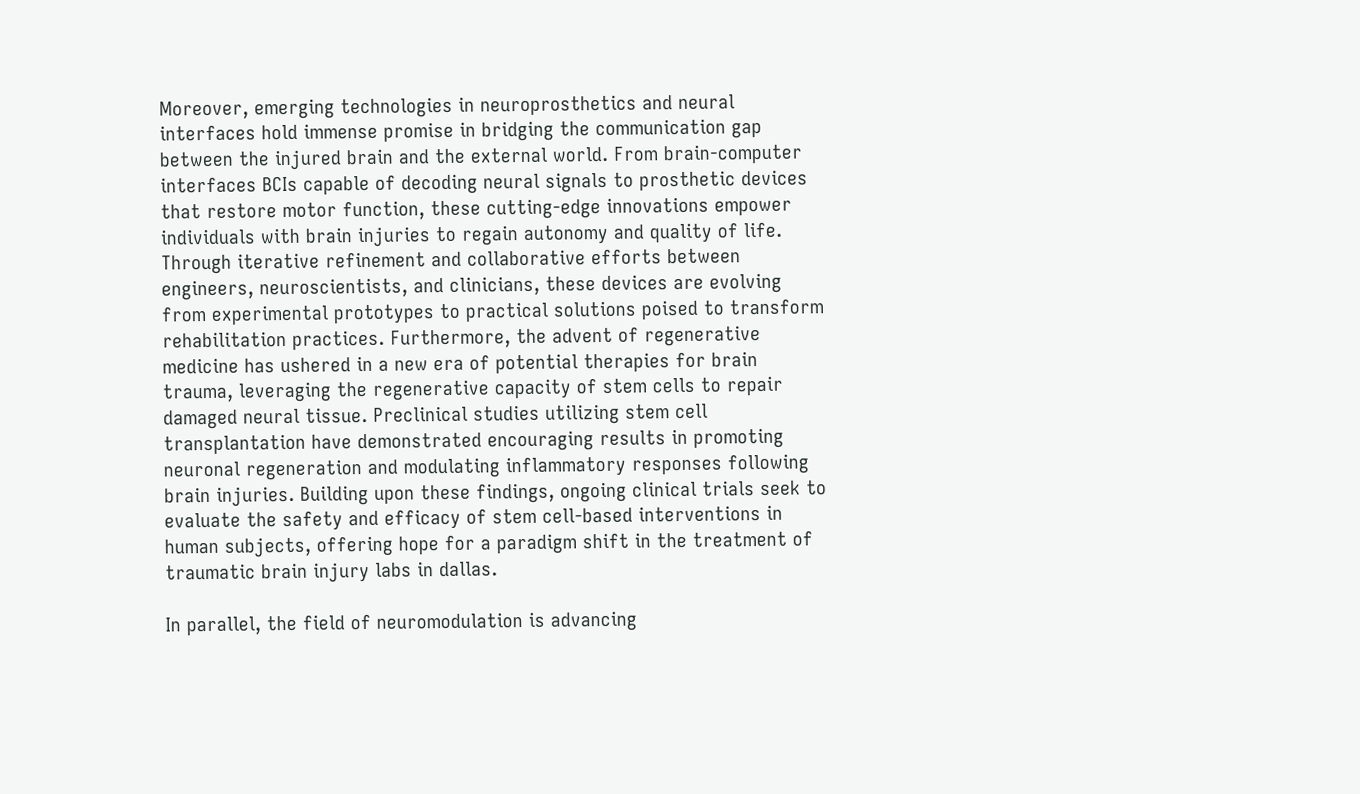Moreover, emerging technologies in neuroprosthetics and neural interfaces hold immense promise in bridging the communication gap between the injured brain and the external world. From brain-computer interfaces BCIs capable of decoding neural signals to prosthetic devices that restore motor function, these cutting-edge innovations empower individuals with brain injuries to regain autonomy and quality of life. Through iterative refinement and collaborative efforts between engineers, neuroscientists, and clinicians, these devices are evolving from experimental prototypes to practical solutions poised to transform rehabilitation practices. Furthermore, the advent of regenerative medicine has ushered in a new era of potential therapies for brain trauma, leveraging the regenerative capacity of stem cells to repair damaged neural tissue. Preclinical studies utilizing stem cell transplantation have demonstrated encouraging results in promoting neuronal regeneration and modulating inflammatory responses following brain injuries. Building upon these findings, ongoing clinical trials seek to evaluate the safety and efficacy of stem cell-based interventions in human subjects, offering hope for a paradigm shift in the treatment of traumatic brain injury labs in dallas.

In parallel, the field of neuromodulation is advancing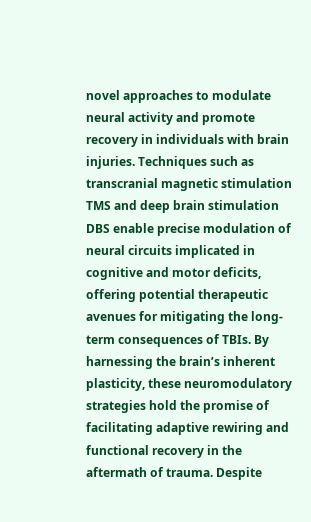novel approaches to modulate neural activity and promote recovery in individuals with brain injuries. Techniques such as transcranial magnetic stimulation TMS and deep brain stimulation DBS enable precise modulation of neural circuits implicated in cognitive and motor deficits, offering potential therapeutic avenues for mitigating the long-term consequences of TBIs. By harnessing the brain’s inherent plasticity, these neuromodulatory strategies hold the promise of facilitating adaptive rewiring and functional recovery in the aftermath of trauma. Despite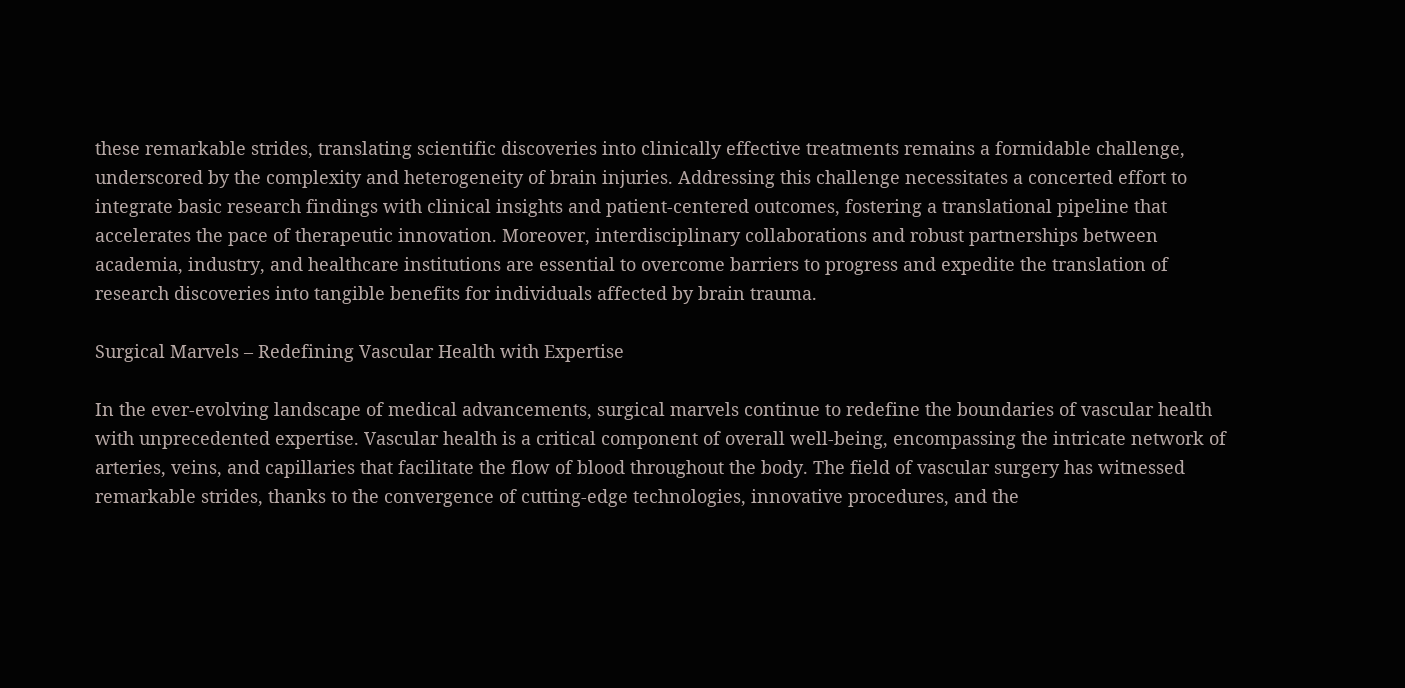these remarkable strides, translating scientific discoveries into clinically effective treatments remains a formidable challenge, underscored by the complexity and heterogeneity of brain injuries. Addressing this challenge necessitates a concerted effort to integrate basic research findings with clinical insights and patient-centered outcomes, fostering a translational pipeline that accelerates the pace of therapeutic innovation. Moreover, interdisciplinary collaborations and robust partnerships between academia, industry, and healthcare institutions are essential to overcome barriers to progress and expedite the translation of research discoveries into tangible benefits for individuals affected by brain trauma.

Surgical Marvels – Redefining Vascular Health with Expertise

In the ever-evolving landscape of medical advancements, surgical marvels continue to redefine the boundaries of vascular health with unprecedented expertise. Vascular health is a critical component of overall well-being, encompassing the intricate network of arteries, veins, and capillaries that facilitate the flow of blood throughout the body. The field of vascular surgery has witnessed remarkable strides, thanks to the convergence of cutting-edge technologies, innovative procedures, and the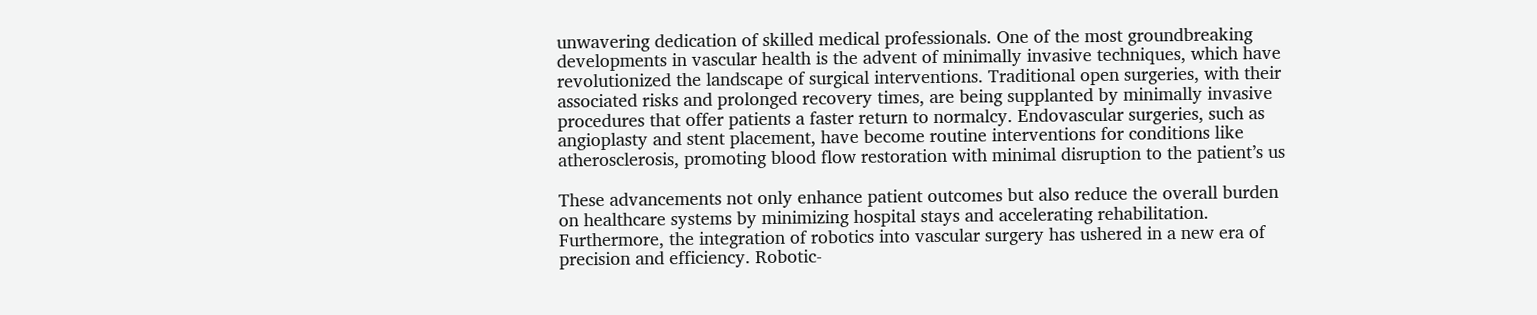unwavering dedication of skilled medical professionals. One of the most groundbreaking developments in vascular health is the advent of minimally invasive techniques, which have revolutionized the landscape of surgical interventions. Traditional open surgeries, with their associated risks and prolonged recovery times, are being supplanted by minimally invasive procedures that offer patients a faster return to normalcy. Endovascular surgeries, such as angioplasty and stent placement, have become routine interventions for conditions like atherosclerosis, promoting blood flow restoration with minimal disruption to the patient’s us

These advancements not only enhance patient outcomes but also reduce the overall burden on healthcare systems by minimizing hospital stays and accelerating rehabilitation. Furthermore, the integration of robotics into vascular surgery has ushered in a new era of precision and efficiency. Robotic-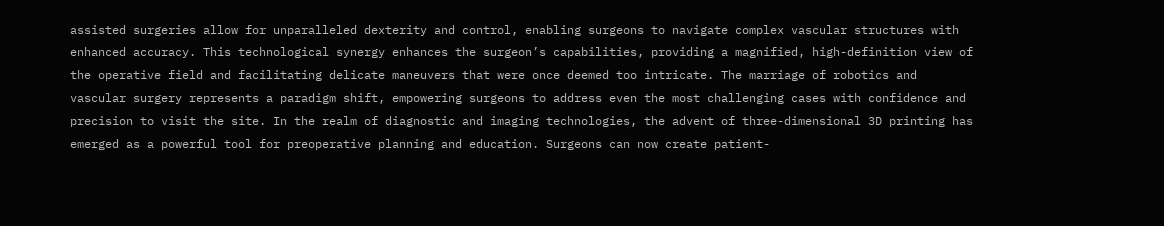assisted surgeries allow for unparalleled dexterity and control, enabling surgeons to navigate complex vascular structures with enhanced accuracy. This technological synergy enhances the surgeon’s capabilities, providing a magnified, high-definition view of the operative field and facilitating delicate maneuvers that were once deemed too intricate. The marriage of robotics and vascular surgery represents a paradigm shift, empowering surgeons to address even the most challenging cases with confidence and precision to visit the site. In the realm of diagnostic and imaging technologies, the advent of three-dimensional 3D printing has emerged as a powerful tool for preoperative planning and education. Surgeons can now create patient-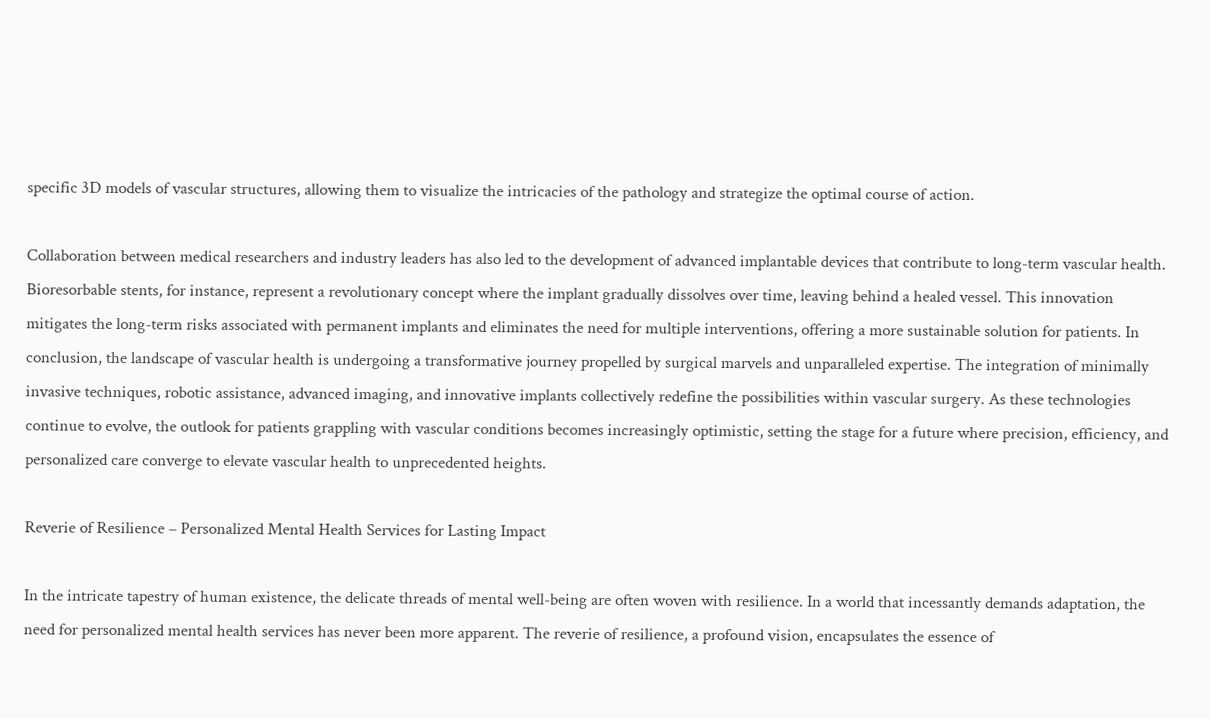specific 3D models of vascular structures, allowing them to visualize the intricacies of the pathology and strategize the optimal course of action.

Collaboration between medical researchers and industry leaders has also led to the development of advanced implantable devices that contribute to long-term vascular health. Bioresorbable stents, for instance, represent a revolutionary concept where the implant gradually dissolves over time, leaving behind a healed vessel. This innovation mitigates the long-term risks associated with permanent implants and eliminates the need for multiple interventions, offering a more sustainable solution for patients. In conclusion, the landscape of vascular health is undergoing a transformative journey propelled by surgical marvels and unparalleled expertise. The integration of minimally invasive techniques, robotic assistance, advanced imaging, and innovative implants collectively redefine the possibilities within vascular surgery. As these technologies continue to evolve, the outlook for patients grappling with vascular conditions becomes increasingly optimistic, setting the stage for a future where precision, efficiency, and personalized care converge to elevate vascular health to unprecedented heights.

Reverie of Resilience – Personalized Mental Health Services for Lasting Impact

In the intricate tapestry of human existence, the delicate threads of mental well-being are often woven with resilience. In a world that incessantly demands adaptation, the need for personalized mental health services has never been more apparent. The reverie of resilience, a profound vision, encapsulates the essence of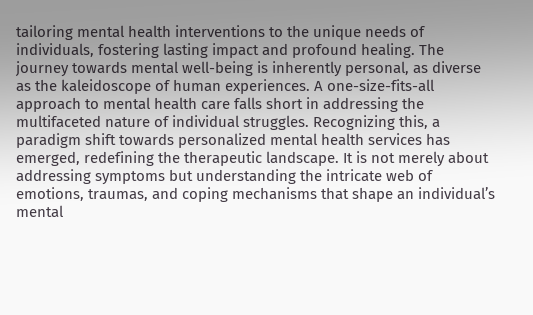tailoring mental health interventions to the unique needs of individuals, fostering lasting impact and profound healing. The journey towards mental well-being is inherently personal, as diverse as the kaleidoscope of human experiences. A one-size-fits-all approach to mental health care falls short in addressing the multifaceted nature of individual struggles. Recognizing this, a paradigm shift towards personalized mental health services has emerged, redefining the therapeutic landscape. It is not merely about addressing symptoms but understanding the intricate web of emotions, traumas, and coping mechanisms that shape an individual’s mental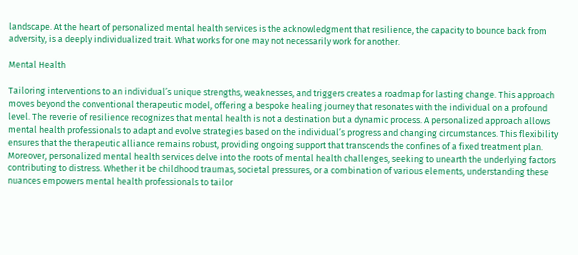landscape. At the heart of personalized mental health services is the acknowledgment that resilience, the capacity to bounce back from adversity, is a deeply individualized trait. What works for one may not necessarily work for another.

Mental Health

Tailoring interventions to an individual’s unique strengths, weaknesses, and triggers creates a roadmap for lasting change. This approach moves beyond the conventional therapeutic model, offering a bespoke healing journey that resonates with the individual on a profound level. The reverie of resilience recognizes that mental health is not a destination but a dynamic process. A personalized approach allows mental health professionals to adapt and evolve strategies based on the individual’s progress and changing circumstances. This flexibility ensures that the therapeutic alliance remains robust, providing ongoing support that transcends the confines of a fixed treatment plan. Moreover, personalized mental health services delve into the roots of mental health challenges, seeking to unearth the underlying factors contributing to distress. Whether it be childhood traumas, societal pressures, or a combination of various elements, understanding these nuances empowers mental health professionals to tailor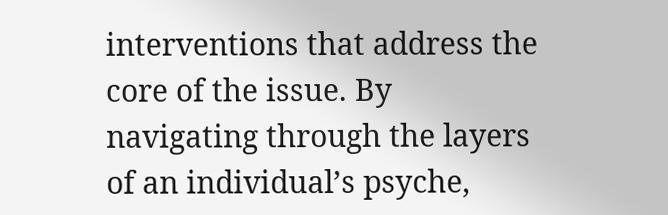interventions that address the core of the issue. By navigating through the layers of an individual’s psyche,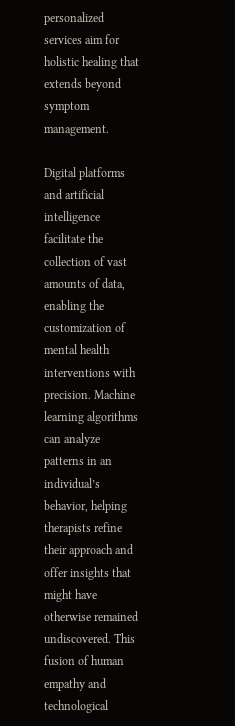personalized services aim for holistic healing that extends beyond symptom management.

Digital platforms and artificial intelligence facilitate the collection of vast amounts of data, enabling the customization of mental health interventions with precision. Machine learning algorithms can analyze patterns in an individual’s behavior, helping therapists refine their approach and offer insights that might have otherwise remained undiscovered. This fusion of human empathy and technological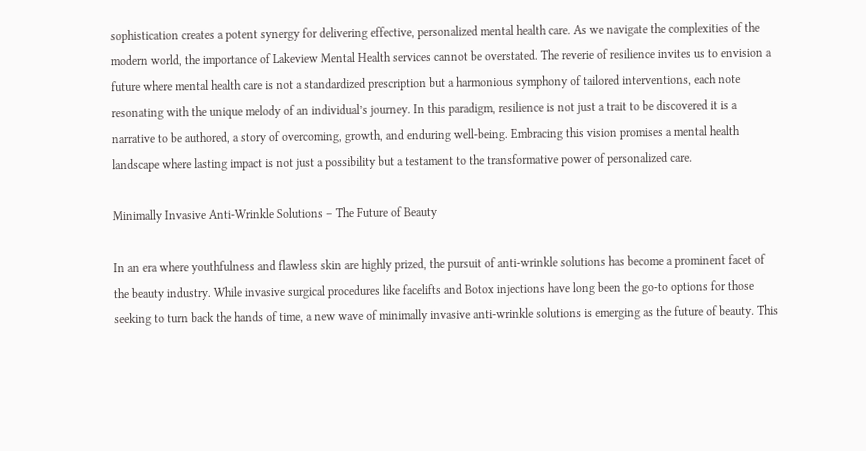sophistication creates a potent synergy for delivering effective, personalized mental health care. As we navigate the complexities of the modern world, the importance of Lakeview Mental Health services cannot be overstated. The reverie of resilience invites us to envision a future where mental health care is not a standardized prescription but a harmonious symphony of tailored interventions, each note resonating with the unique melody of an individual’s journey. In this paradigm, resilience is not just a trait to be discovered it is a narrative to be authored, a story of overcoming, growth, and enduring well-being. Embracing this vision promises a mental health landscape where lasting impact is not just a possibility but a testament to the transformative power of personalized care.

Minimally Invasive Anti-Wrinkle Solutions – The Future of Beauty

In an era where youthfulness and flawless skin are highly prized, the pursuit of anti-wrinkle solutions has become a prominent facet of the beauty industry. While invasive surgical procedures like facelifts and Botox injections have long been the go-to options for those seeking to turn back the hands of time, a new wave of minimally invasive anti-wrinkle solutions is emerging as the future of beauty. This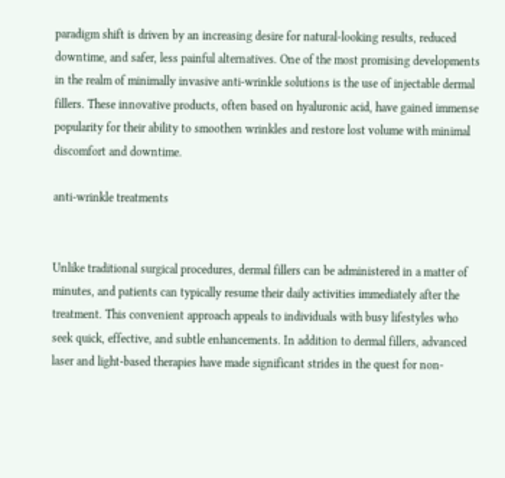paradigm shift is driven by an increasing desire for natural-looking results, reduced downtime, and safer, less painful alternatives. One of the most promising developments in the realm of minimally invasive anti-wrinkle solutions is the use of injectable dermal fillers. These innovative products, often based on hyaluronic acid, have gained immense popularity for their ability to smoothen wrinkles and restore lost volume with minimal discomfort and downtime.

anti-wrinkle treatments


Unlike traditional surgical procedures, dermal fillers can be administered in a matter of minutes, and patients can typically resume their daily activities immediately after the treatment. This convenient approach appeals to individuals with busy lifestyles who seek quick, effective, and subtle enhancements. In addition to dermal fillers, advanced laser and light-based therapies have made significant strides in the quest for non-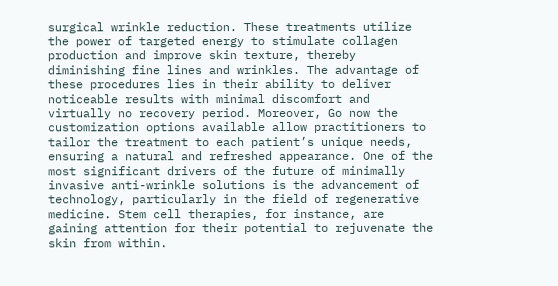surgical wrinkle reduction. These treatments utilize the power of targeted energy to stimulate collagen production and improve skin texture, thereby diminishing fine lines and wrinkles. The advantage of these procedures lies in their ability to deliver noticeable results with minimal discomfort and virtually no recovery period. Moreover, Go now the customization options available allow practitioners to tailor the treatment to each patient’s unique needs, ensuring a natural and refreshed appearance. One of the most significant drivers of the future of minimally invasive anti-wrinkle solutions is the advancement of technology, particularly in the field of regenerative medicine. Stem cell therapies, for instance, are gaining attention for their potential to rejuvenate the skin from within.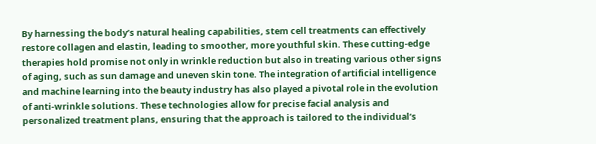By harnessing the body’s natural healing capabilities, stem cell treatments can effectively restore collagen and elastin, leading to smoother, more youthful skin. These cutting-edge therapies hold promise not only in wrinkle reduction but also in treating various other signs of aging, such as sun damage and uneven skin tone. The integration of artificial intelligence and machine learning into the beauty industry has also played a pivotal role in the evolution of anti-wrinkle solutions. These technologies allow for precise facial analysis and personalized treatment plans, ensuring that the approach is tailored to the individual’s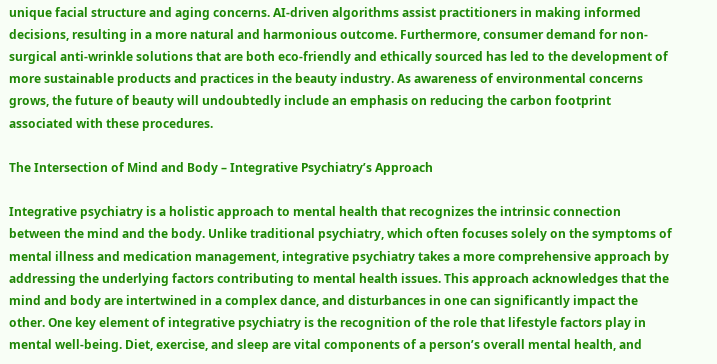unique facial structure and aging concerns. AI-driven algorithms assist practitioners in making informed decisions, resulting in a more natural and harmonious outcome. Furthermore, consumer demand for non-surgical anti-wrinkle solutions that are both eco-friendly and ethically sourced has led to the development of more sustainable products and practices in the beauty industry. As awareness of environmental concerns grows, the future of beauty will undoubtedly include an emphasis on reducing the carbon footprint associated with these procedures.

The Intersection of Mind and Body – Integrative Psychiatry’s Approach

Integrative psychiatry is a holistic approach to mental health that recognizes the intrinsic connection between the mind and the body. Unlike traditional psychiatry, which often focuses solely on the symptoms of mental illness and medication management, integrative psychiatry takes a more comprehensive approach by addressing the underlying factors contributing to mental health issues. This approach acknowledges that the mind and body are intertwined in a complex dance, and disturbances in one can significantly impact the other. One key element of integrative psychiatry is the recognition of the role that lifestyle factors play in mental well-being. Diet, exercise, and sleep are vital components of a person’s overall mental health, and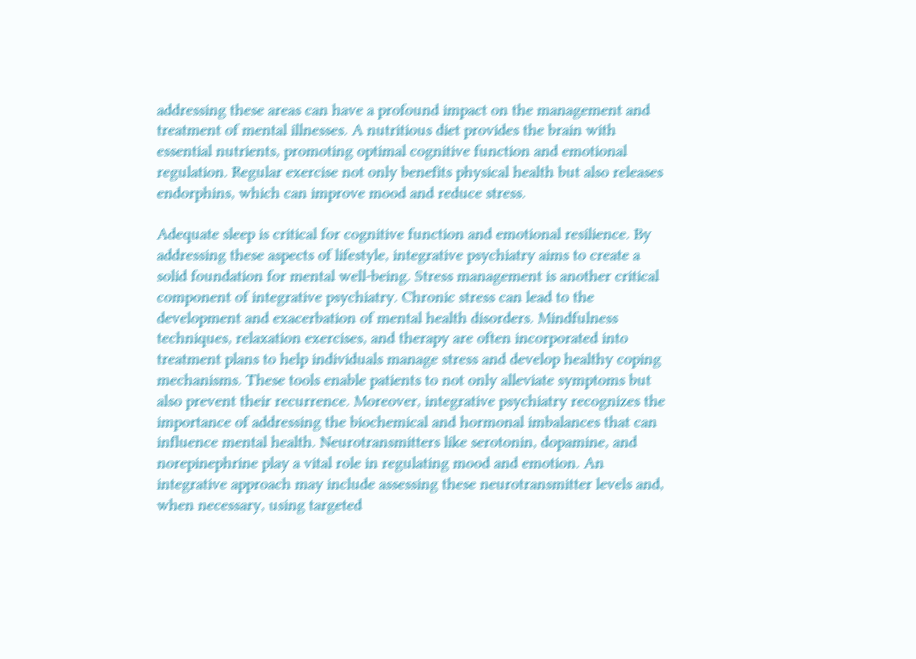addressing these areas can have a profound impact on the management and treatment of mental illnesses. A nutritious diet provides the brain with essential nutrients, promoting optimal cognitive function and emotional regulation. Regular exercise not only benefits physical health but also releases endorphins, which can improve mood and reduce stress.

Adequate sleep is critical for cognitive function and emotional resilience. By addressing these aspects of lifestyle, integrative psychiatry aims to create a solid foundation for mental well-being. Stress management is another critical component of integrative psychiatry. Chronic stress can lead to the development and exacerbation of mental health disorders. Mindfulness techniques, relaxation exercises, and therapy are often incorporated into treatment plans to help individuals manage stress and develop healthy coping mechanisms. These tools enable patients to not only alleviate symptoms but also prevent their recurrence. Moreover, integrative psychiatry recognizes the importance of addressing the biochemical and hormonal imbalances that can influence mental health. Neurotransmitters like serotonin, dopamine, and norepinephrine play a vital role in regulating mood and emotion. An integrative approach may include assessing these neurotransmitter levels and, when necessary, using targeted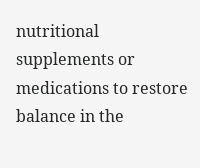nutritional supplements or medications to restore balance in the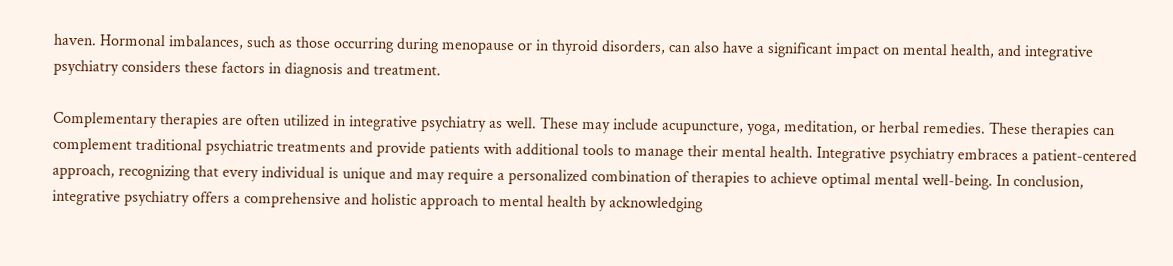haven. Hormonal imbalances, such as those occurring during menopause or in thyroid disorders, can also have a significant impact on mental health, and integrative psychiatry considers these factors in diagnosis and treatment.

Complementary therapies are often utilized in integrative psychiatry as well. These may include acupuncture, yoga, meditation, or herbal remedies. These therapies can complement traditional psychiatric treatments and provide patients with additional tools to manage their mental health. Integrative psychiatry embraces a patient-centered approach, recognizing that every individual is unique and may require a personalized combination of therapies to achieve optimal mental well-being. In conclusion, integrative psychiatry offers a comprehensive and holistic approach to mental health by acknowledging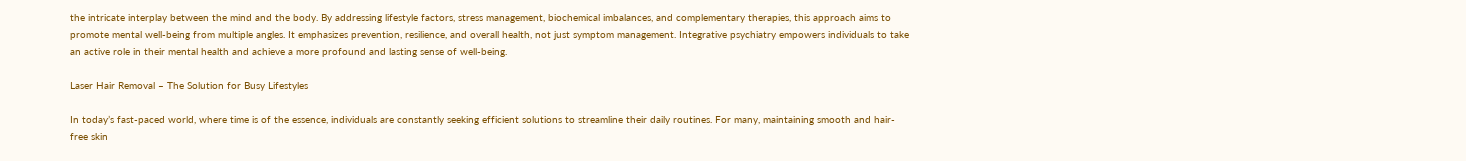the intricate interplay between the mind and the body. By addressing lifestyle factors, stress management, biochemical imbalances, and complementary therapies, this approach aims to promote mental well-being from multiple angles. It emphasizes prevention, resilience, and overall health, not just symptom management. Integrative psychiatry empowers individuals to take an active role in their mental health and achieve a more profound and lasting sense of well-being.

Laser Hair Removal – The Solution for Busy Lifestyles

In today’s fast-paced world, where time is of the essence, individuals are constantly seeking efficient solutions to streamline their daily routines. For many, maintaining smooth and hair-free skin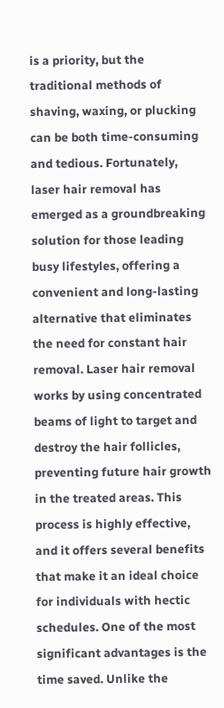is a priority, but the traditional methods of shaving, waxing, or plucking can be both time-consuming and tedious. Fortunately, laser hair removal has emerged as a groundbreaking solution for those leading busy lifestyles, offering a convenient and long-lasting alternative that eliminates the need for constant hair removal. Laser hair removal works by using concentrated beams of light to target and destroy the hair follicles, preventing future hair growth in the treated areas. This process is highly effective, and it offers several benefits that make it an ideal choice for individuals with hectic schedules. One of the most significant advantages is the time saved. Unlike the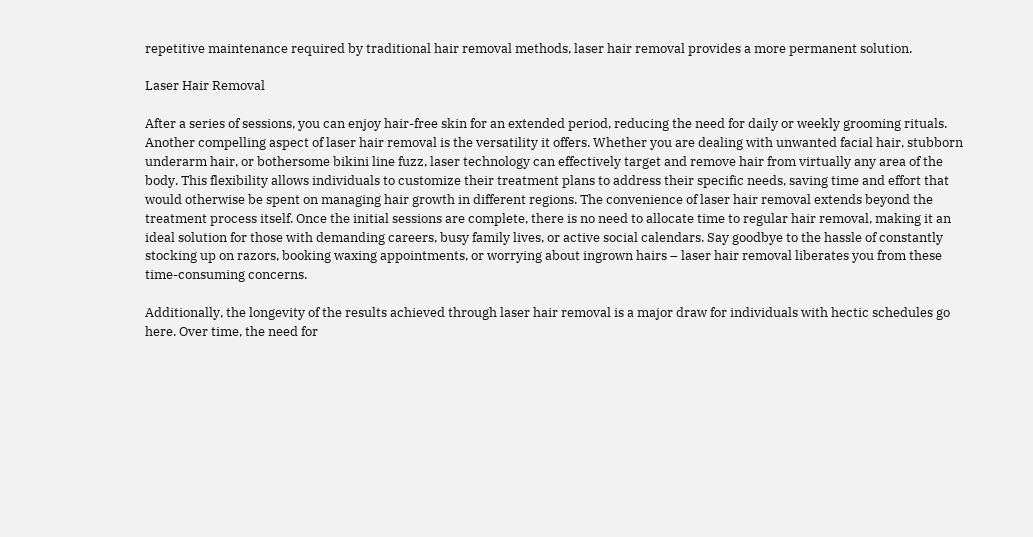repetitive maintenance required by traditional hair removal methods, laser hair removal provides a more permanent solution.

Laser Hair Removal

After a series of sessions, you can enjoy hair-free skin for an extended period, reducing the need for daily or weekly grooming rituals. Another compelling aspect of laser hair removal is the versatility it offers. Whether you are dealing with unwanted facial hair, stubborn underarm hair, or bothersome bikini line fuzz, laser technology can effectively target and remove hair from virtually any area of the body. This flexibility allows individuals to customize their treatment plans to address their specific needs, saving time and effort that would otherwise be spent on managing hair growth in different regions. The convenience of laser hair removal extends beyond the treatment process itself. Once the initial sessions are complete, there is no need to allocate time to regular hair removal, making it an ideal solution for those with demanding careers, busy family lives, or active social calendars. Say goodbye to the hassle of constantly stocking up on razors, booking waxing appointments, or worrying about ingrown hairs – laser hair removal liberates you from these time-consuming concerns.

Additionally, the longevity of the results achieved through laser hair removal is a major draw for individuals with hectic schedules go here. Over time, the need for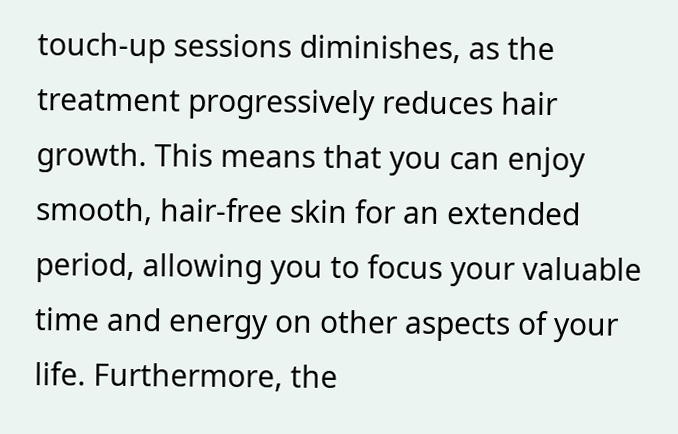touch-up sessions diminishes, as the treatment progressively reduces hair growth. This means that you can enjoy smooth, hair-free skin for an extended period, allowing you to focus your valuable time and energy on other aspects of your life. Furthermore, the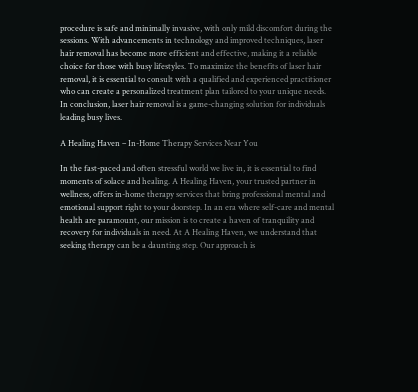procedure is safe and minimally invasive, with only mild discomfort during the sessions. With advancements in technology and improved techniques, laser hair removal has become more efficient and effective, making it a reliable choice for those with busy lifestyles. To maximize the benefits of laser hair removal, it is essential to consult with a qualified and experienced practitioner who can create a personalized treatment plan tailored to your unique needs. In conclusion, laser hair removal is a game-changing solution for individuals leading busy lives.

A Healing Haven – In-Home Therapy Services Near You

In the fast-paced and often stressful world we live in, it is essential to find moments of solace and healing. A Healing Haven, your trusted partner in wellness, offers in-home therapy services that bring professional mental and emotional support right to your doorstep. In an era where self-care and mental health are paramount, our mission is to create a haven of tranquility and recovery for individuals in need. At A Healing Haven, we understand that seeking therapy can be a daunting step. Our approach is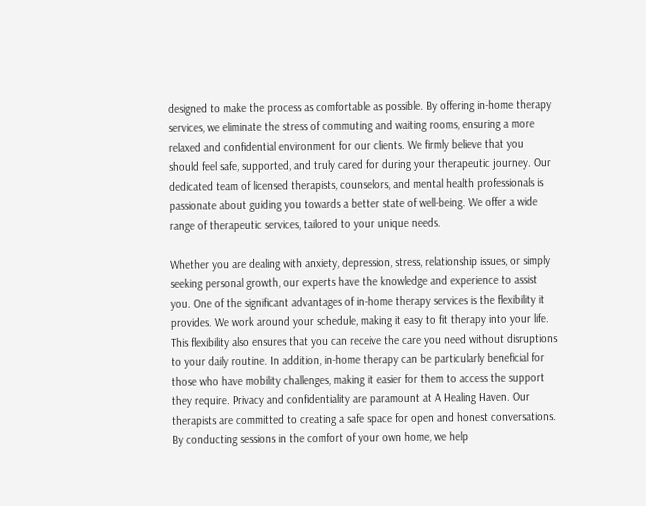designed to make the process as comfortable as possible. By offering in-home therapy services, we eliminate the stress of commuting and waiting rooms, ensuring a more relaxed and confidential environment for our clients. We firmly believe that you should feel safe, supported, and truly cared for during your therapeutic journey. Our dedicated team of licensed therapists, counselors, and mental health professionals is passionate about guiding you towards a better state of well-being. We offer a wide range of therapeutic services, tailored to your unique needs.

Whether you are dealing with anxiety, depression, stress, relationship issues, or simply seeking personal growth, our experts have the knowledge and experience to assist you. One of the significant advantages of in-home therapy services is the flexibility it provides. We work around your schedule, making it easy to fit therapy into your life. This flexibility also ensures that you can receive the care you need without disruptions to your daily routine. In addition, in-home therapy can be particularly beneficial for those who have mobility challenges, making it easier for them to access the support they require. Privacy and confidentiality are paramount at A Healing Haven. Our therapists are committed to creating a safe space for open and honest conversations. By conducting sessions in the comfort of your own home, we help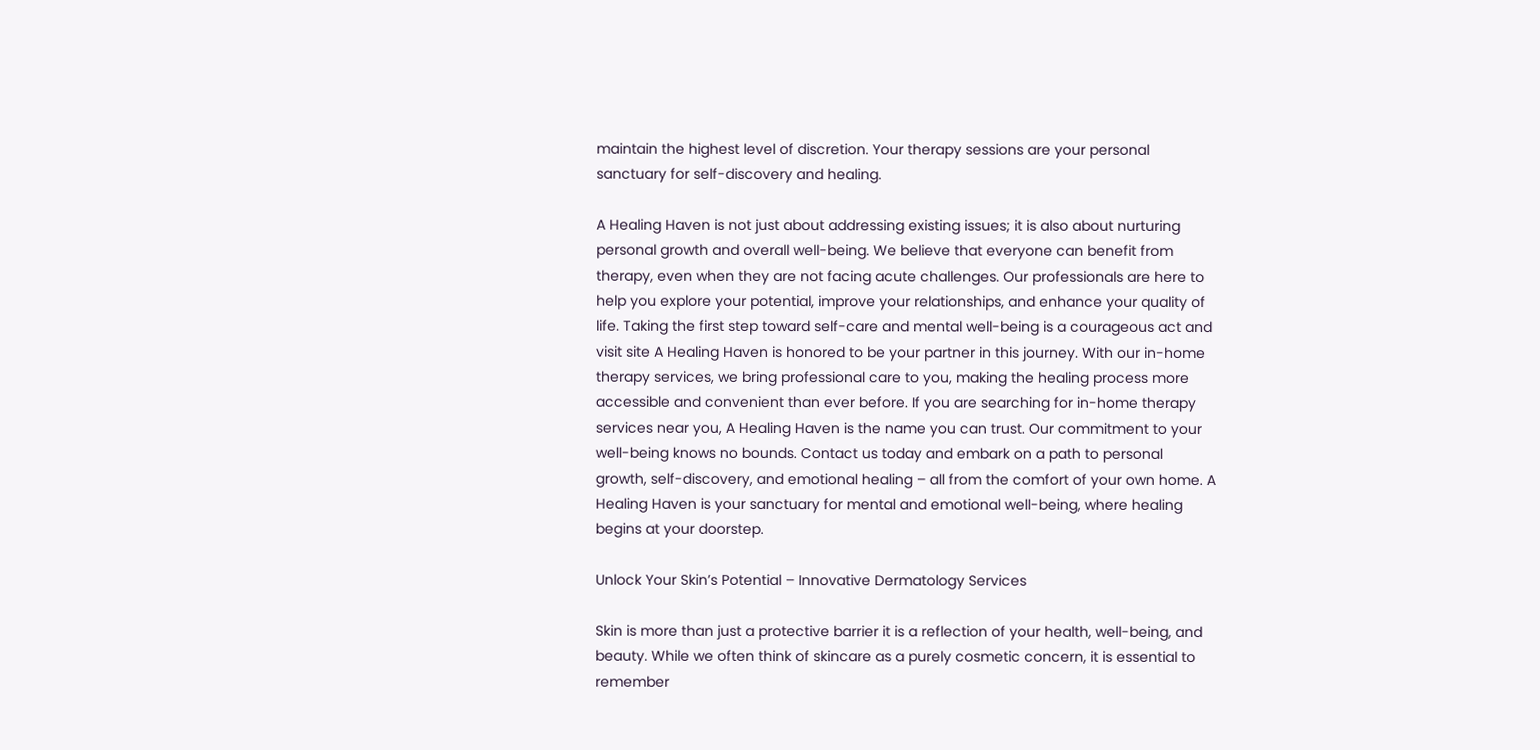maintain the highest level of discretion. Your therapy sessions are your personal sanctuary for self-discovery and healing.

A Healing Haven is not just about addressing existing issues; it is also about nurturing personal growth and overall well-being. We believe that everyone can benefit from therapy, even when they are not facing acute challenges. Our professionals are here to help you explore your potential, improve your relationships, and enhance your quality of life. Taking the first step toward self-care and mental well-being is a courageous act and visit site A Healing Haven is honored to be your partner in this journey. With our in-home therapy services, we bring professional care to you, making the healing process more accessible and convenient than ever before. If you are searching for in-home therapy services near you, A Healing Haven is the name you can trust. Our commitment to your well-being knows no bounds. Contact us today and embark on a path to personal growth, self-discovery, and emotional healing – all from the comfort of your own home. A Healing Haven is your sanctuary for mental and emotional well-being, where healing begins at your doorstep.

Unlock Your Skin’s Potential – Innovative Dermatology Services

Skin is more than just a protective barrier it is a reflection of your health, well-being, and beauty. While we often think of skincare as a purely cosmetic concern, it is essential to remember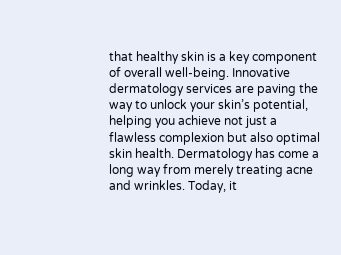that healthy skin is a key component of overall well-being. Innovative dermatology services are paving the way to unlock your skin’s potential, helping you achieve not just a flawless complexion but also optimal skin health. Dermatology has come a long way from merely treating acne and wrinkles. Today, it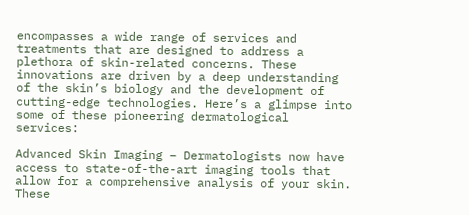encompasses a wide range of services and treatments that are designed to address a plethora of skin-related concerns. These innovations are driven by a deep understanding of the skin’s biology and the development of cutting-edge technologies. Here’s a glimpse into some of these pioneering dermatological services:

Advanced Skin Imaging – Dermatologists now have access to state-of-the-art imaging tools that allow for a comprehensive analysis of your skin. These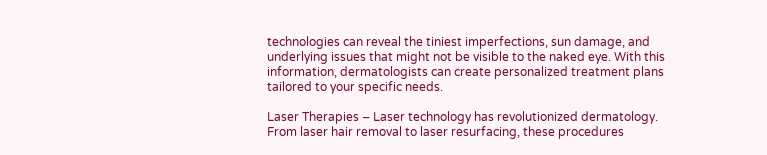technologies can reveal the tiniest imperfections, sun damage, and underlying issues that might not be visible to the naked eye. With this information, dermatologists can create personalized treatment plans tailored to your specific needs.

Laser Therapies – Laser technology has revolutionized dermatology. From laser hair removal to laser resurfacing, these procedures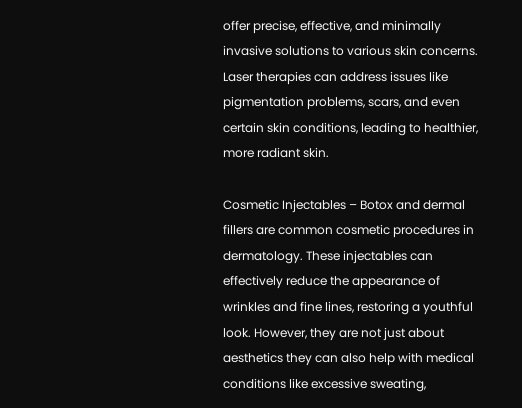offer precise, effective, and minimally invasive solutions to various skin concerns. Laser therapies can address issues like pigmentation problems, scars, and even certain skin conditions, leading to healthier, more radiant skin.

Cosmetic Injectables – Botox and dermal fillers are common cosmetic procedures in dermatology. These injectables can effectively reduce the appearance of wrinkles and fine lines, restoring a youthful look. However, they are not just about aesthetics they can also help with medical conditions like excessive sweating,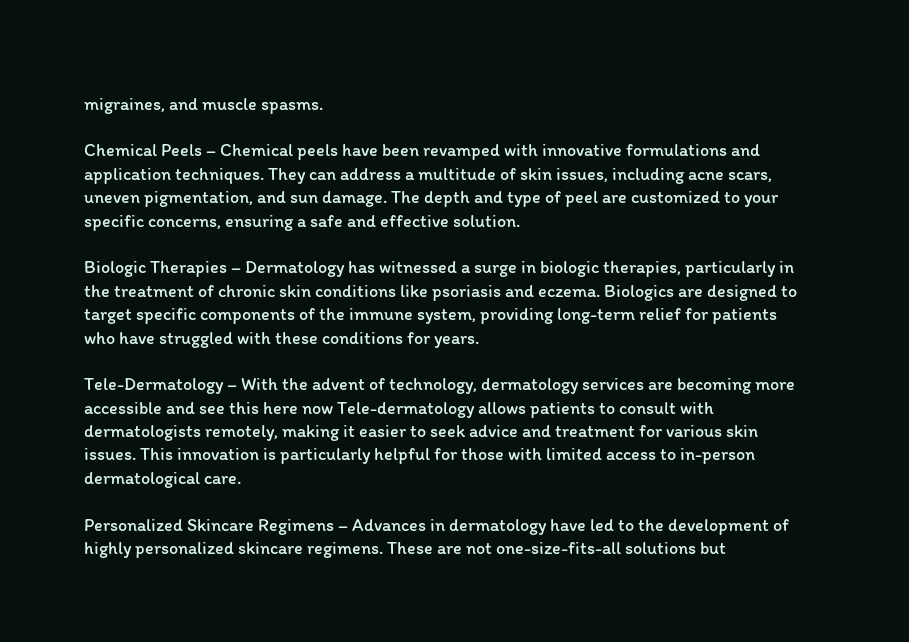migraines, and muscle spasms.

Chemical Peels – Chemical peels have been revamped with innovative formulations and application techniques. They can address a multitude of skin issues, including acne scars, uneven pigmentation, and sun damage. The depth and type of peel are customized to your specific concerns, ensuring a safe and effective solution.

Biologic Therapies – Dermatology has witnessed a surge in biologic therapies, particularly in the treatment of chronic skin conditions like psoriasis and eczema. Biologics are designed to target specific components of the immune system, providing long-term relief for patients who have struggled with these conditions for years.

Tele-Dermatology – With the advent of technology, dermatology services are becoming more accessible and see this here now Tele-dermatology allows patients to consult with dermatologists remotely, making it easier to seek advice and treatment for various skin issues. This innovation is particularly helpful for those with limited access to in-person dermatological care.

Personalized Skincare Regimens – Advances in dermatology have led to the development of highly personalized skincare regimens. These are not one-size-fits-all solutions but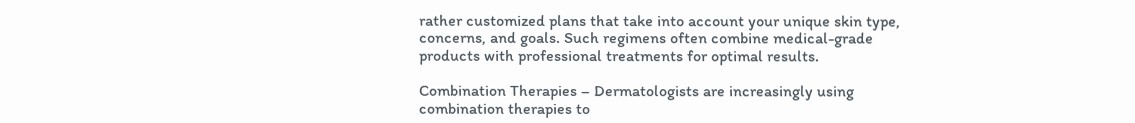rather customized plans that take into account your unique skin type, concerns, and goals. Such regimens often combine medical-grade products with professional treatments for optimal results.

Combination Therapies – Dermatologists are increasingly using combination therapies to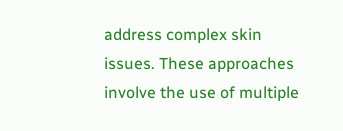address complex skin issues. These approaches involve the use of multiple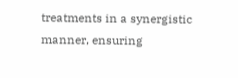treatments in a synergistic manner, ensuring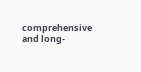comprehensive and long-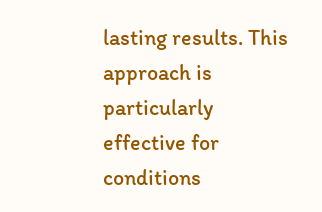lasting results. This approach is particularly effective for conditions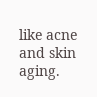like acne and skin aging.